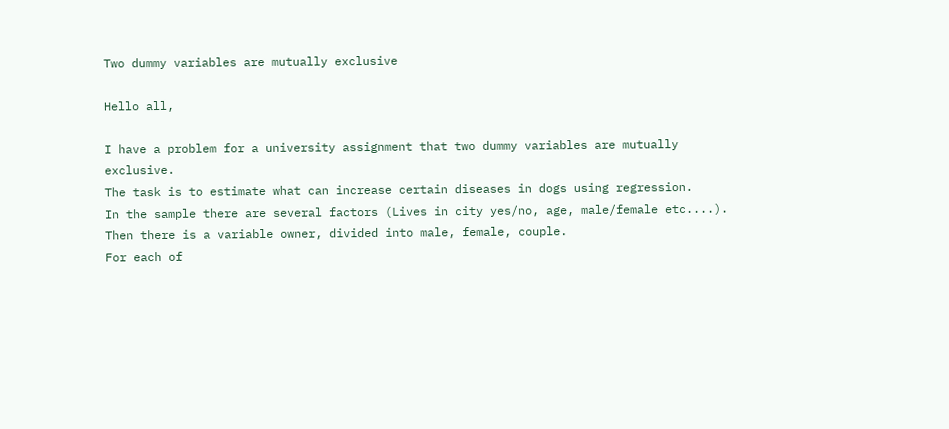Two dummy variables are mutually exclusive

Hello all,

I have a problem for a university assignment that two dummy variables are mutually exclusive.
The task is to estimate what can increase certain diseases in dogs using regression.
In the sample there are several factors (Lives in city yes/no, age, male/female etc....).
Then there is a variable owner, divided into male, female, couple.
For each of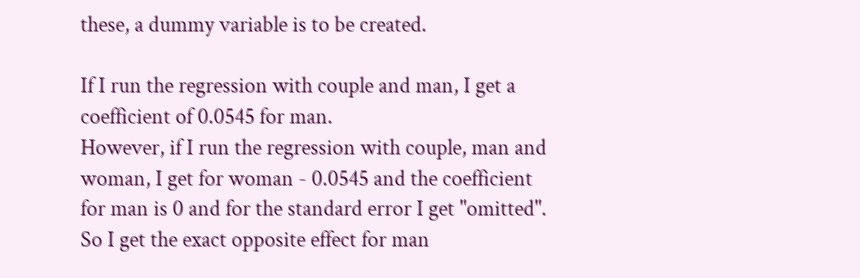these, a dummy variable is to be created.

If I run the regression with couple and man, I get a coefficient of 0.0545 for man.
However, if I run the regression with couple, man and woman, I get for woman - 0.0545 and the coefficient for man is 0 and for the standard error I get "omitted".
So I get the exact opposite effect for man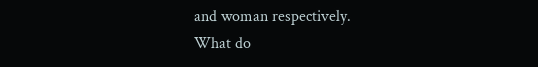and woman respectively.
What do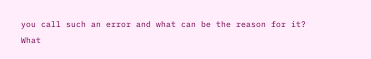you call such an error and what can be the reason for it?
What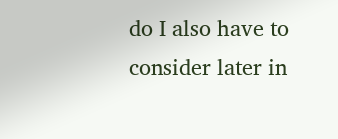do I also have to consider later in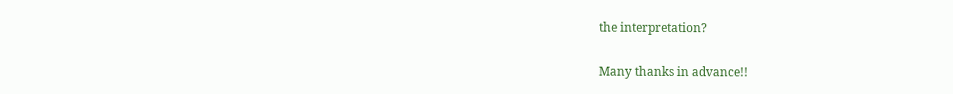the interpretation?

Many thanks in advance!!